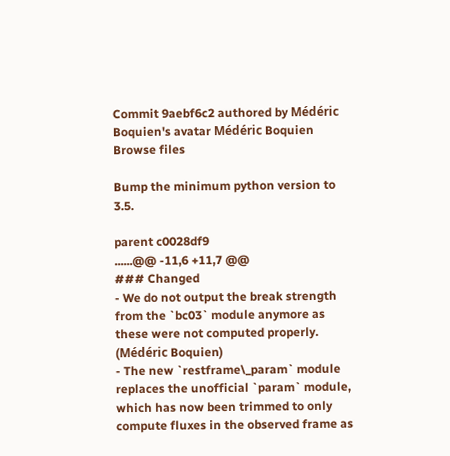Commit 9aebf6c2 authored by Médéric Boquien's avatar Médéric Boquien
Browse files

Bump the minimum python version to 3.5.

parent c0028df9
......@@ -11,6 +11,7 @@
### Changed
- We do not output the break strength from the `bc03` module anymore as these were not computed properly. (Médéric Boquien)
- The new `restframe\_param` module replaces the unofficial `param` module, which has now been trimmed to only compute fluxes in the observed frame as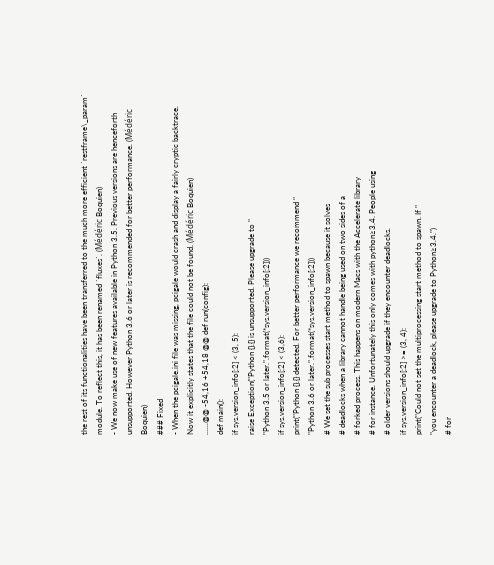the rest of its functionalities have been transferred to the much more efficient `restframe\_param` module. To reflect this, it has been renamed `fluxes`. (Médéric Boquien)
- We now make use of new features available in Python 3.5. Previous versions are henceforth unsupported. However Python 3.6 or later is recommended for better performance. (Médéric Boquien)
### Fixed
- When the pcigale.ini file was missing, pcigale would crash and display a fairly cryptic backtrace. Now it explicitly states that the file could not be found. (Médéric Boquien)
......@@ -54,16 +54,18 @@ def run(config):
def main():
if sys.version_info[:2] < (3, 5):
raise Exception("Python {}.{} is unsupported. Please upgrade to "
"Python 3.5 or later.".format(*sys.version_info[:2]))
if sys.version_info[:2] < (3,6):
print("Python {}.{} detected. For better performance we recommend "
"Python 3.6 or later.".format(*sys.version_info[:2]))
# We set the sub processes start method to spawn because it solves
# deadlocks when a library cannot handle being used on two sides of a
# forked process. This happens on modern Macs with the Accelerate library
# for instance. Unfortunately this only comes with python≥3.4. People using
# older versions should upgrade if they encounter deadlocks.
if sys.version_info[:2] >= (3, 4):
print("Could not set the multiprocessing start method to spawn. If "
"you encounter a deadlock, please upgrade to Python≥3.4.")
# for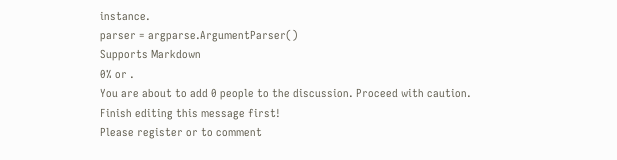instance.
parser = argparse.ArgumentParser()
Supports Markdown
0% or .
You are about to add 0 people to the discussion. Proceed with caution.
Finish editing this message first!
Please register or to comment